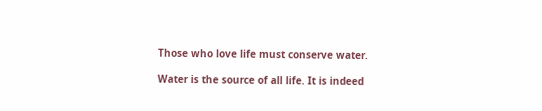Those who love life must conserve water.

Water is the source of all life. It is indeed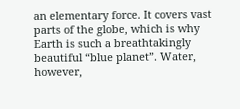an elementary force. It covers vast parts of the globe, which is why Earth is such a breathtakingly beautiful “blue planet”. Water, however,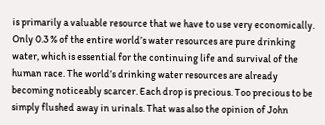is primarily a valuable resource that we have to use very economically. Only 0.3 % of the entire world’s water resources are pure drinking water, which is essential for the continuing life and survival of the human race. The world’s drinking water resources are already becoming noticeably scarcer. Each drop is precious. Too precious to be simply flushed away in urinals. That was also the opinion of John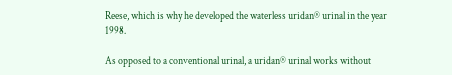Reese, which is why he developed the waterless uridan® urinal in the year 1998.

As opposed to a conventional urinal, a uridan® urinal works without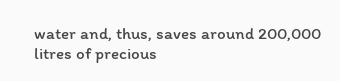water and, thus, saves around 200,000 litres of precious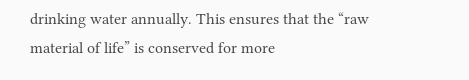drinking water annually. This ensures that the “raw material of life” is conserved for more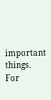important things. For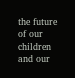the future of our children and our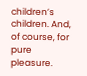children’s children. And, of course, for pure pleasure.